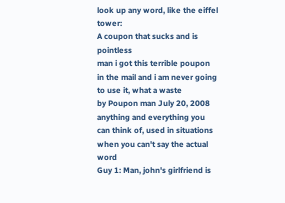look up any word, like the eiffel tower:
A coupon that sucks and is pointless
man i got this terrible poupon in the mail and i am never going to use it, what a waste
by Poupon man July 20, 2008
anything and everything you can think of, used in situations when you can't say the actual word
Guy 1: Man, john's girlfriend is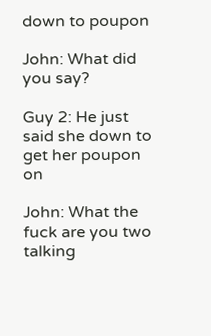down to poupon

John: What did you say?

Guy 2: He just said she down to get her poupon on

John: What the fuck are you two talking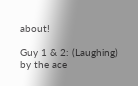about!

Guy 1 & 2: (Laughing)
by the ace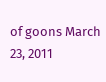of goons March 23, 2011